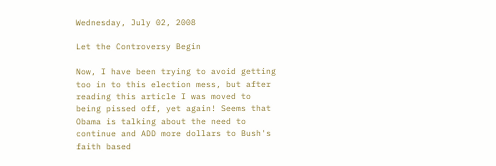Wednesday, July 02, 2008

Let the Controversy Begin

Now, I have been trying to avoid getting too in to this election mess, but after reading this article I was moved to being pissed off, yet again! Seems that Obama is talking about the need to continue and ADD more dollars to Bush's faith based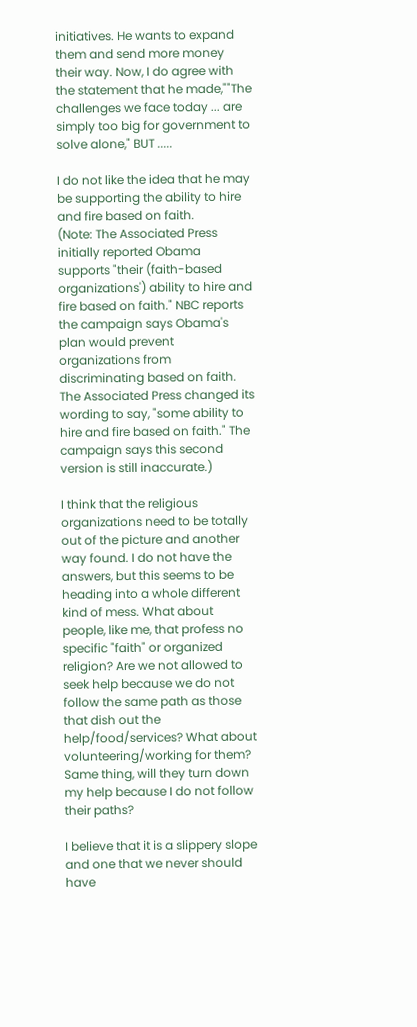initiatives. He wants to expand them and send more money their way. Now, I do agree with the statement that he made,""The challenges we face today ... are simply too big for government to solve alone," BUT .....

I do not like the idea that he may be supporting the ability to hire and fire based on faith.
(Note: The Associated Press initially reported Obama supports "their (faith-based organizations') ability to hire and fire based on faith." NBC reports the campaign says Obama's plan would prevent organizations from discriminating based on faith. The Associated Press changed its wording to say, "some ability to hire and fire based on faith." The campaign says this second version is still inaccurate.)

I think that the religious organizations need to be totally out of the picture and another way found. I do not have the answers, but this seems to be heading into a whole different kind of mess. What about people, like me, that profess no specific "faith" or organized religion? Are we not allowed to seek help because we do not follow the same path as those that dish out the help/food/services? What about volunteering/working for them? Same thing, will they turn down my help because I do not follow their paths?

I believe that it is a slippery slope and one that we never should have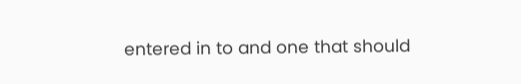entered in to and one that should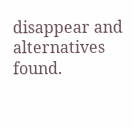disappear and alternatives found.